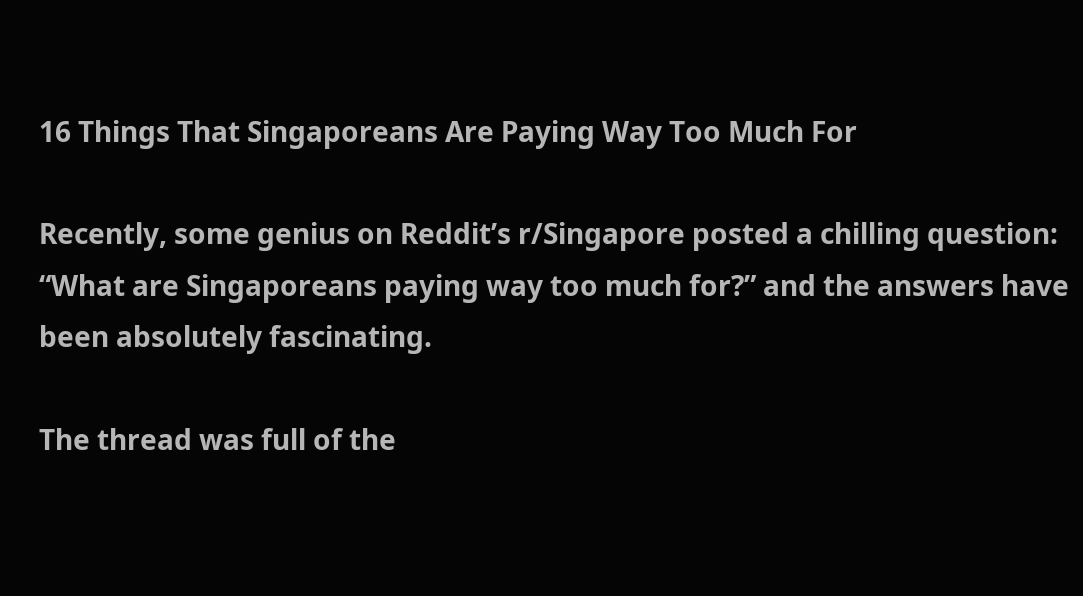16 Things That Singaporeans Are Paying Way Too Much For

Recently, some genius on Reddit’s r/Singapore posted a chilling question: “What are Singaporeans paying way too much for?” and the answers have been absolutely fascinating.

The thread was full of the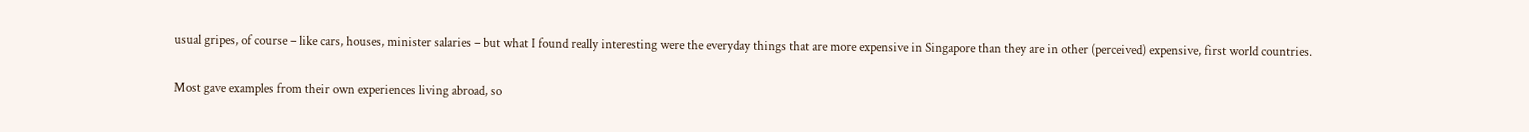usual gripes, of course – like cars, houses, minister salaries – but what I found really interesting were the everyday things that are more expensive in Singapore than they are in other (perceived) expensive, first world countries.

Most gave examples from their own experiences living abroad, so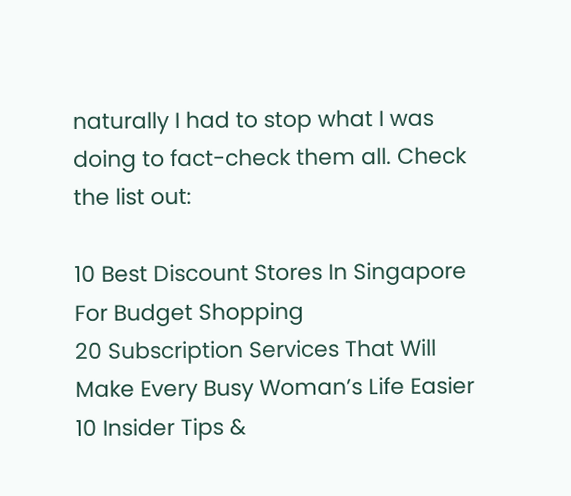naturally I had to stop what I was doing to fact-check them all. Check the list out:

10 Best Discount Stores In Singapore For Budget Shopping
20 Subscription Services That Will Make Every Busy Woman’s Life Easier
10 Insider Tips &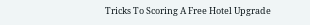Tricks To Scoring A Free Hotel Upgrade